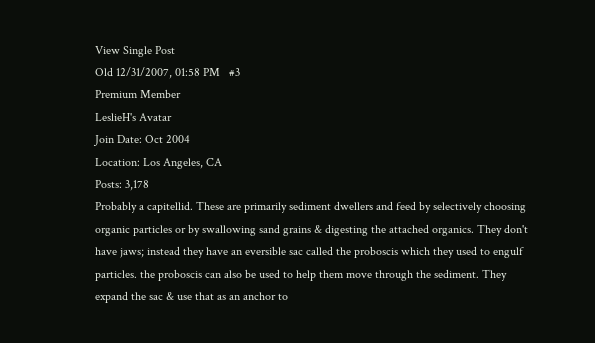View Single Post
Old 12/31/2007, 01:58 PM   #3
Premium Member
LeslieH's Avatar
Join Date: Oct 2004
Location: Los Angeles, CA
Posts: 3,178
Probably a capitellid. These are primarily sediment dwellers and feed by selectively choosing organic particles or by swallowing sand grains & digesting the attached organics. They don't have jaws; instead they have an eversible sac called the proboscis which they used to engulf particles. the proboscis can also be used to help them move through the sediment. They expand the sac & use that as an anchor to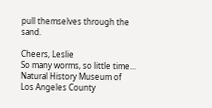pull themselves through the sand.

Cheers, Leslie
So many worms, so little time...
Natural History Museum of Los Angeles County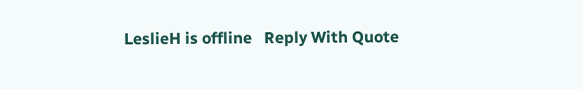LeslieH is offline   Reply With Quote